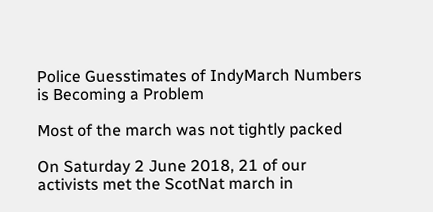Police Guesstimates of IndyMarch Numbers is Becoming a Problem

Most of the march was not tightly packed

On Saturday 2 June 2018, 21 of our activists met the ScotNat march in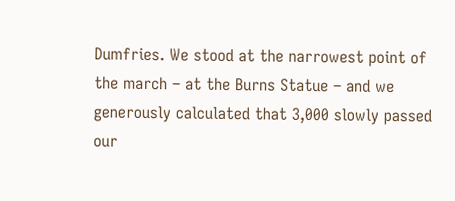Dumfries. We stood at the narrowest point of the march – at the Burns Statue – and we generously calculated that 3,000 slowly passed our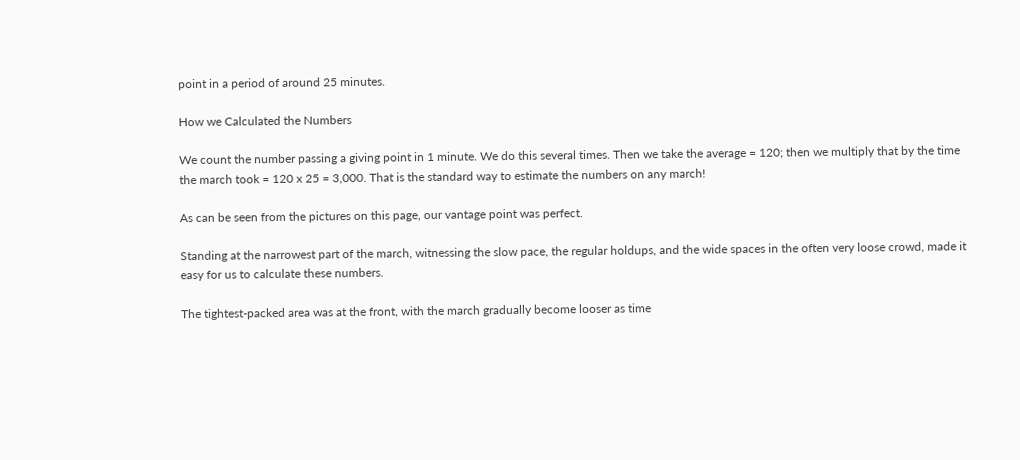point in a period of around 25 minutes.

How we Calculated the Numbers

We count the number passing a giving point in 1 minute. We do this several times. Then we take the average = 120; then we multiply that by the time the march took = 120 x 25 = 3,000. That is the standard way to estimate the numbers on any march!

As can be seen from the pictures on this page, our vantage point was perfect.

Standing at the narrowest part of the march, witnessing the slow pace, the regular holdups, and the wide spaces in the often very loose crowd, made it easy for us to calculate these numbers.

The tightest-packed area was at the front, with the march gradually become looser as time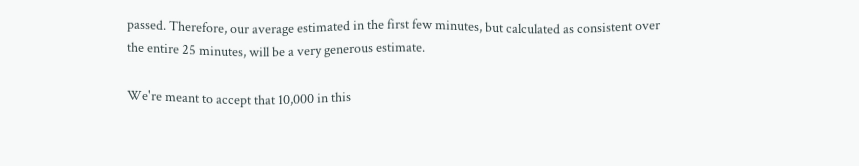passed. Therefore, our average estimated in the first few minutes, but calculated as consistent over the entire 25 minutes, will be a very generous estimate.

We're meant to accept that 10,000 in this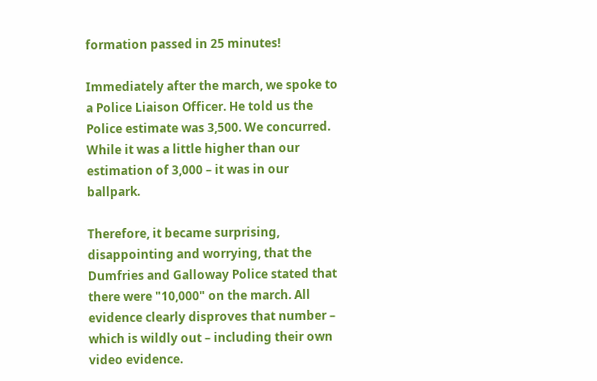formation passed in 25 minutes!

Immediately after the march, we spoke to a Police Liaison Officer. He told us the Police estimate was 3,500. We concurred. While it was a little higher than our estimation of 3,000 – it was in our ballpark.

Therefore, it became surprising, disappointing and worrying, that the Dumfries and Galloway Police stated that there were "10,000" on the march. All evidence clearly disproves that number – which is wildly out – including their own video evidence.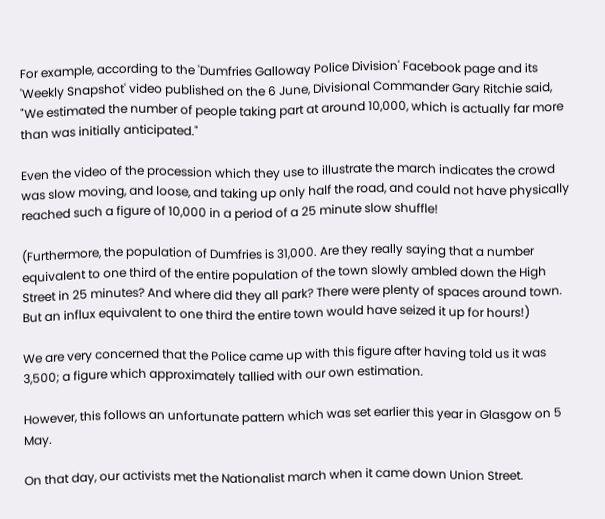For example, according to the 'Dumfries Galloway Police Division' Facebook page and its 'Weekly Snapshot' video published on the 6 June, Divisional Commander Gary Ritchie said, "We estimated the number of people taking part at around 10,000, which is actually far more than was initially anticipated."

Even the video of the procession which they use to illustrate the march indicates the crowd was slow moving, and loose, and taking up only half the road, and could not have physically reached such a figure of 10,000 in a period of a 25 minute slow shuffle!

(Furthermore, the population of Dumfries is 31,000. Are they really saying that a number equivalent to one third of the entire population of the town slowly ambled down the High Street in 25 minutes? And where did they all park? There were plenty of spaces around town. But an influx equivalent to one third the entire town would have seized it up for hours!)

We are very concerned that the Police came up with this figure after having told us it was 3,500; a figure which approximately tallied with our own estimation.

However, this follows an unfortunate pattern which was set earlier this year in Glasgow on 5 May.

On that day, our activists met the Nationalist march when it came down Union Street.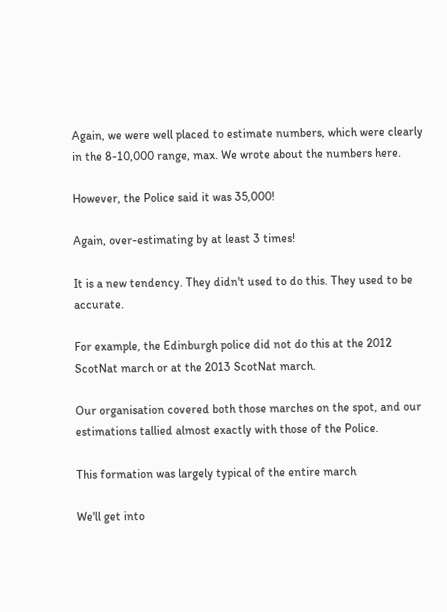Again, we were well placed to estimate numbers, which were clearly in the 8-10,000 range, max. We wrote about the numbers here.

However, the Police said it was 35,000!

Again, over-estimating by at least 3 times!

It is a new tendency. They didn't used to do this. They used to be accurate.

For example, the Edinburgh police did not do this at the 2012 ScotNat march or at the 2013 ScotNat march.

Our organisation covered both those marches on the spot, and our estimations tallied almost exactly with those of the Police.

This formation was largely typical of the entire march

We'll get into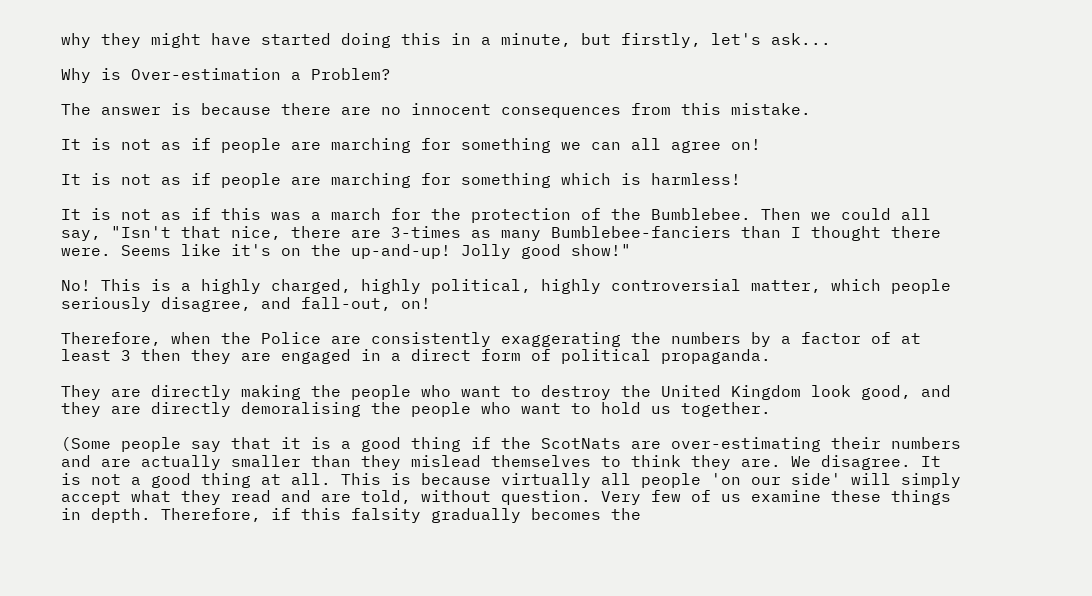why they might have started doing this in a minute, but firstly, let's ask...

Why is Over-estimation a Problem?

The answer is because there are no innocent consequences from this mistake.

It is not as if people are marching for something we can all agree on!

It is not as if people are marching for something which is harmless!

It is not as if this was a march for the protection of the Bumblebee. Then we could all say, "Isn't that nice, there are 3-times as many Bumblebee-fanciers than I thought there were. Seems like it's on the up-and-up! Jolly good show!"

No! This is a highly charged, highly political, highly controversial matter, which people seriously disagree, and fall-out, on!

Therefore, when the Police are consistently exaggerating the numbers by a factor of at least 3 then they are engaged in a direct form of political propaganda.

They are directly making the people who want to destroy the United Kingdom look good, and they are directly demoralising the people who want to hold us together.

(Some people say that it is a good thing if the ScotNats are over-estimating their numbers and are actually smaller than they mislead themselves to think they are. We disagree. It is not a good thing at all. This is because virtually all people 'on our side' will simply accept what they read and are told, without question. Very few of us examine these things in depth. Therefore, if this falsity gradually becomes the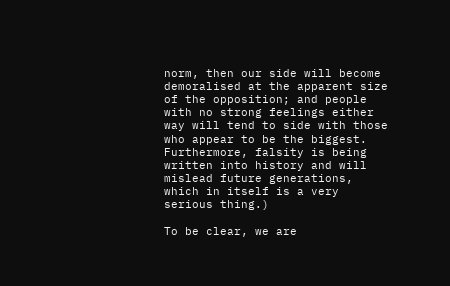norm, then our side will become demoralised at the apparent size of the opposition; and people with no strong feelings either way will tend to side with those who appear to be the biggest. Furthermore, falsity is being written into history and will mislead future generations, which in itself is a very serious thing.)

To be clear, we are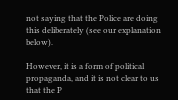not saying that the Police are doing this deliberately (see our explanation below).

However, it is a form of political propaganda, and it is not clear to us that the P